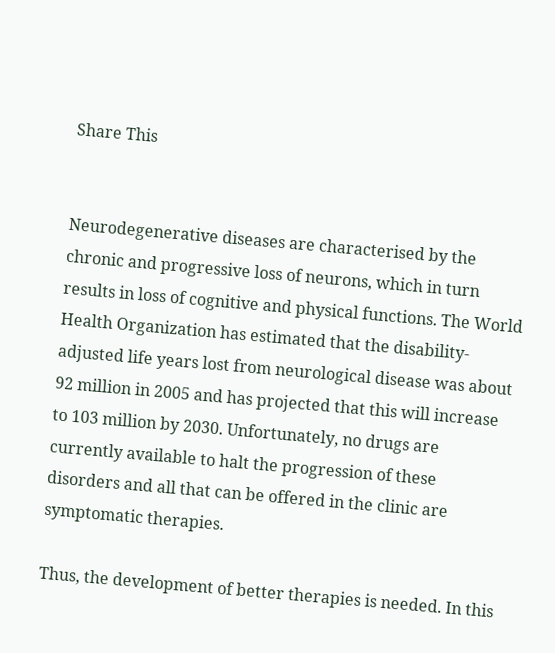Share This


Neurodegenerative diseases are characterised by the chronic and progressive loss of neurons, which in turn results in loss of cognitive and physical functions. The World Health Organization has estimated that the disability-adjusted life years lost from neurological disease was about 92 million in 2005 and has projected that this will increase to 103 million by 2030. Unfortunately, no drugs are currently available to halt the progression of these disorders and all that can be offered in the clinic are symptomatic therapies.

Thus, the development of better therapies is needed. In this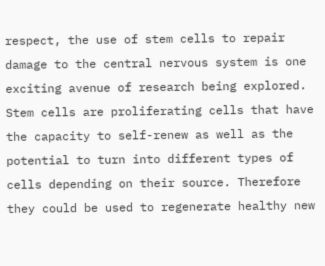respect, the use of stem cells to repair damage to the central nervous system is one exciting avenue of research being explored. Stem cells are proliferating cells that have the capacity to self-renew as well as the potential to turn into different types of cells depending on their source. Therefore they could be used to regenerate healthy new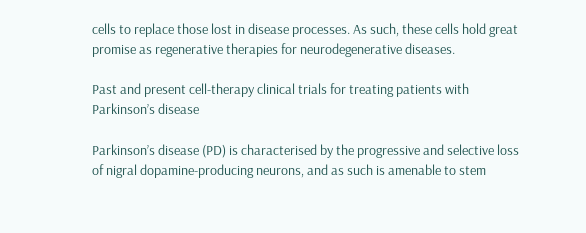cells to replace those lost in disease processes. As such, these cells hold great promise as regenerative therapies for neurodegenerative diseases.

Past and present cell-therapy clinical trials for treating patients with Parkinson’s disease

Parkinson’s disease (PD) is characterised by the progressive and selective loss of nigral dopamine-producing neurons, and as such is amenable to stem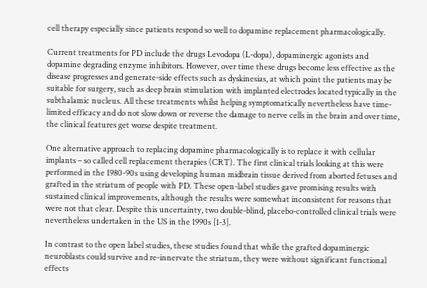cell therapy especially since patients respond so well to dopamine replacement pharmacologically.

Current treatments for PD include the drugs Levodopa (L-dopa), dopaminergic agonists and dopamine degrading enzyme inhibitors. However, over time these drugs become less effective as the disease progresses and generate-side effects such as dyskinesias, at which point the patients may be suitable for surgery, such as deep brain stimulation with implanted electrodes located typically in the subthalamic nucleus. All these treatments whilst helping symptomatically nevertheless have time-limited efficacy and do not slow down or reverse the damage to nerve cells in the brain and over time, the clinical features get worse despite treatment.

One alternative approach to replacing dopamine pharmacologically is to replace it with cellular implants – so called cell replacement therapies (CRT). The first clinical trials looking at this were performed in the 1980-90s using developing human midbrain tissue derived from aborted fetuses and grafted in the striatum of people with PD. These open-label studies gave promising results with sustained clinical improvements, although the results were somewhat inconsistent for reasons that were not that clear. Despite this uncertainty, two double-blind, placebo-controlled clinical trials were nevertheless undertaken in the US in the 1990s [1-3].

In contrast to the open label studies, these studies found that while the grafted dopaminergic neuroblasts could survive and re-innervate the striatum, they were without significant functional effects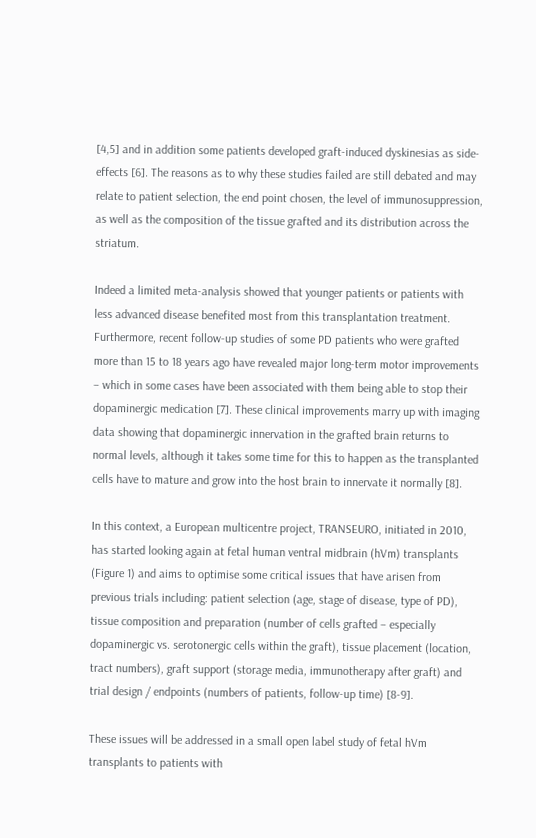[4,5] and in addition some patients developed graft-induced dyskinesias as side-effects [6]. The reasons as to why these studies failed are still debated and may relate to patient selection, the end point chosen, the level of immunosuppression, as well as the composition of the tissue grafted and its distribution across the striatum.

Indeed a limited meta-analysis showed that younger patients or patients with less advanced disease benefited most from this transplantation treatment. Furthermore, recent follow-up studies of some PD patients who were grafted more than 15 to 18 years ago have revealed major long-term motor improvements – which in some cases have been associated with them being able to stop their dopaminergic medication [7]. These clinical improvements marry up with imaging data showing that dopaminergic innervation in the grafted brain returns to normal levels, although it takes some time for this to happen as the transplanted cells have to mature and grow into the host brain to innervate it normally [8].

In this context, a European multicentre project, TRANSEURO, initiated in 2010, has started looking again at fetal human ventral midbrain (hVm) transplants (Figure 1) and aims to optimise some critical issues that have arisen from previous trials including: patient selection (age, stage of disease, type of PD), tissue composition and preparation (number of cells grafted – especially dopaminergic vs. serotonergic cells within the graft), tissue placement (location, tract numbers), graft support (storage media, immunotherapy after graft) and trial design / endpoints (numbers of patients, follow-up time) [8-9].

These issues will be addressed in a small open label study of fetal hVm transplants to patients with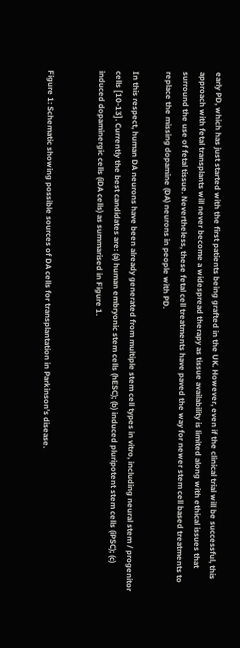early PD, which has just started with the first patients being grafted in the UK. However, even if the clinical trial will be successful, this approach with fetal transplants will never become a widespread therapy as tissue availability is limited along with ethical issues that surround the use of fetal tissue. Nevertheless, these fetal cell treatments have paved the way for newer stem cell based treatments to replace the missing dopamine (DA) neurons in people with PD.

In this respect, human DA neurons have been already generated from multiple stem cell types in vitro, including neural stem / progenitor cells [10-13]. Currently the best candidates are: (a) human embryonic stem cells (hESC); (b) induced pluripotent stem cells (iPSC); (c) induced dopaminergic cells (iDA cells) as summarised in Figure 1.


Figure 1: Schematic showing possible sources of DA cells for transplantation in Parkinson’s disease.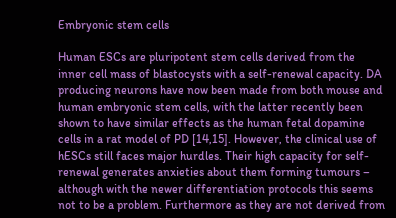Embryonic stem cells

Human ESCs are pluripotent stem cells derived from the inner cell mass of blastocysts with a self-renewal capacity. DA producing neurons have now been made from both mouse and human embryonic stem cells, with the latter recently been shown to have similar effects as the human fetal dopamine cells in a rat model of PD [14,15]. However, the clinical use of hESCs still faces major hurdles. Their high capacity for self-renewal generates anxieties about them forming tumours – although with the newer differentiation protocols this seems not to be a problem. Furthermore as they are not derived from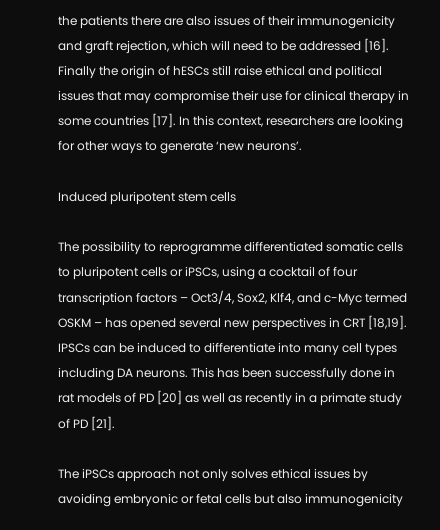the patients there are also issues of their immunogenicity and graft rejection, which will need to be addressed [16]. Finally the origin of hESCs still raise ethical and political issues that may compromise their use for clinical therapy in some countries [17]. In this context, researchers are looking for other ways to generate ‘new neurons’.

Induced pluripotent stem cells

The possibility to reprogramme differentiated somatic cells to pluripotent cells or iPSCs, using a cocktail of four transcription factors – Oct3/4, Sox2, Klf4, and c-Myc termed OSKM – has opened several new perspectives in CRT [18,19]. IPSCs can be induced to differentiate into many cell types including DA neurons. This has been successfully done in rat models of PD [20] as well as recently in a primate study of PD [21].

The iPSCs approach not only solves ethical issues by avoiding embryonic or fetal cells but also immunogenicity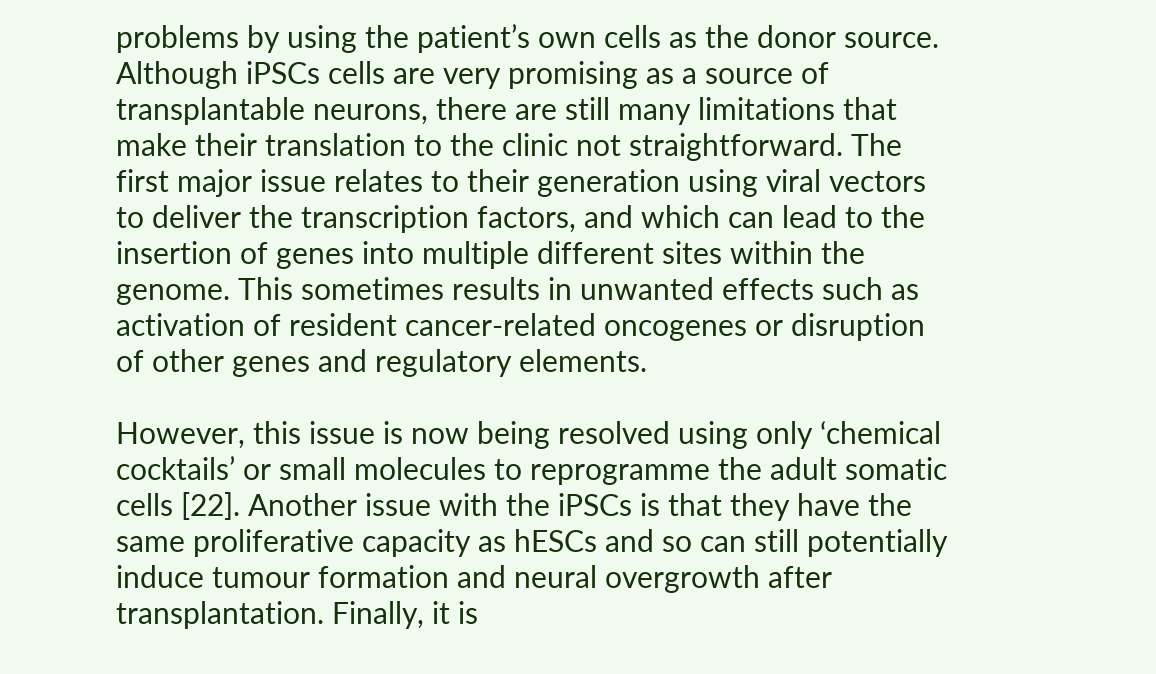problems by using the patient’s own cells as the donor source. Although iPSCs cells are very promising as a source of transplantable neurons, there are still many limitations that make their translation to the clinic not straightforward. The first major issue relates to their generation using viral vectors to deliver the transcription factors, and which can lead to the insertion of genes into multiple different sites within the genome. This sometimes results in unwanted effects such as activation of resident cancer-related oncogenes or disruption of other genes and regulatory elements.

However, this issue is now being resolved using only ‘chemical cocktails’ or small molecules to reprogramme the adult somatic cells [22]. Another issue with the iPSCs is that they have the same proliferative capacity as hESCs and so can still potentially induce tumour formation and neural overgrowth after transplantation. Finally, it is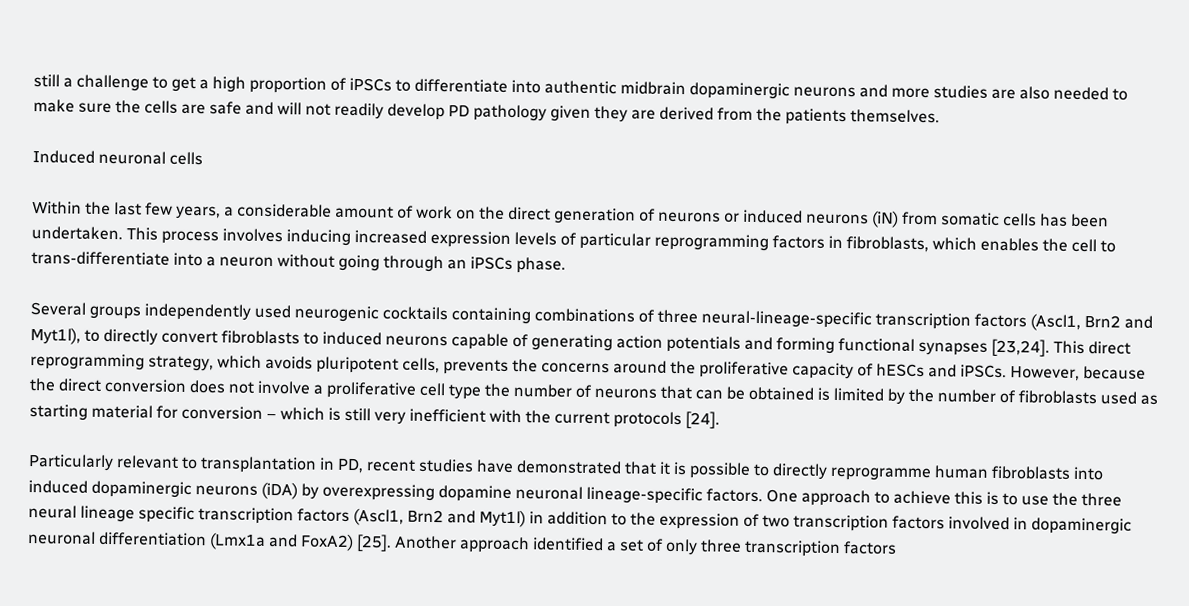still a challenge to get a high proportion of iPSCs to differentiate into authentic midbrain dopaminergic neurons and more studies are also needed to make sure the cells are safe and will not readily develop PD pathology given they are derived from the patients themselves.

Induced neuronal cells

Within the last few years, a considerable amount of work on the direct generation of neurons or induced neurons (iN) from somatic cells has been undertaken. This process involves inducing increased expression levels of particular reprogramming factors in fibroblasts, which enables the cell to trans-differentiate into a neuron without going through an iPSCs phase.

Several groups independently used neurogenic cocktails containing combinations of three neural-lineage-specific transcription factors (Ascl1, Brn2 and Myt1l), to directly convert fibroblasts to induced neurons capable of generating action potentials and forming functional synapses [23,24]. This direct reprogramming strategy, which avoids pluripotent cells, prevents the concerns around the proliferative capacity of hESCs and iPSCs. However, because the direct conversion does not involve a proliferative cell type the number of neurons that can be obtained is limited by the number of fibroblasts used as starting material for conversion – which is still very inefficient with the current protocols [24].

Particularly relevant to transplantation in PD, recent studies have demonstrated that it is possible to directly reprogramme human fibroblasts into induced dopaminergic neurons (iDA) by overexpressing dopamine neuronal lineage-specific factors. One approach to achieve this is to use the three neural lineage specific transcription factors (Ascl1, Brn2 and Myt1l) in addition to the expression of two transcription factors involved in dopaminergic neuronal differentiation (Lmx1a and FoxA2) [25]. Another approach identified a set of only three transcription factors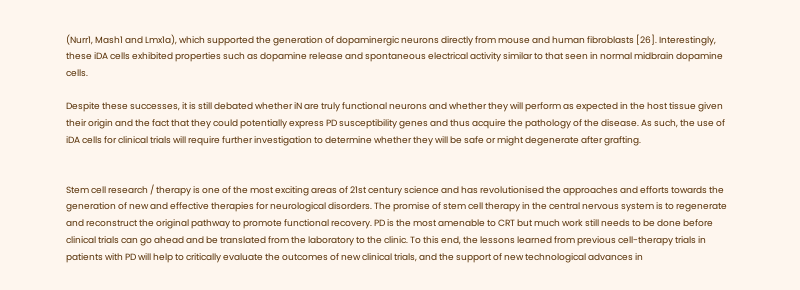(Nurr1, Mash1 and Lmx1a), which supported the generation of dopaminergic neurons directly from mouse and human fibroblasts [26]. Interestingly, these iDA cells exhibited properties such as dopamine release and spontaneous electrical activity similar to that seen in normal midbrain dopamine cells.

Despite these successes, it is still debated whether iN are truly functional neurons and whether they will perform as expected in the host tissue given their origin and the fact that they could potentially express PD susceptibility genes and thus acquire the pathology of the disease. As such, the use of iDA cells for clinical trials will require further investigation to determine whether they will be safe or might degenerate after grafting.


Stem cell research / therapy is one of the most exciting areas of 21st century science and has revolutionised the approaches and efforts towards the generation of new and effective therapies for neurological disorders. The promise of stem cell therapy in the central nervous system is to regenerate and reconstruct the original pathway to promote functional recovery. PD is the most amenable to CRT but much work still needs to be done before clinical trials can go ahead and be translated from the laboratory to the clinic. To this end, the lessons learned from previous cell-therapy trials in patients with PD will help to critically evaluate the outcomes of new clinical trials, and the support of new technological advances in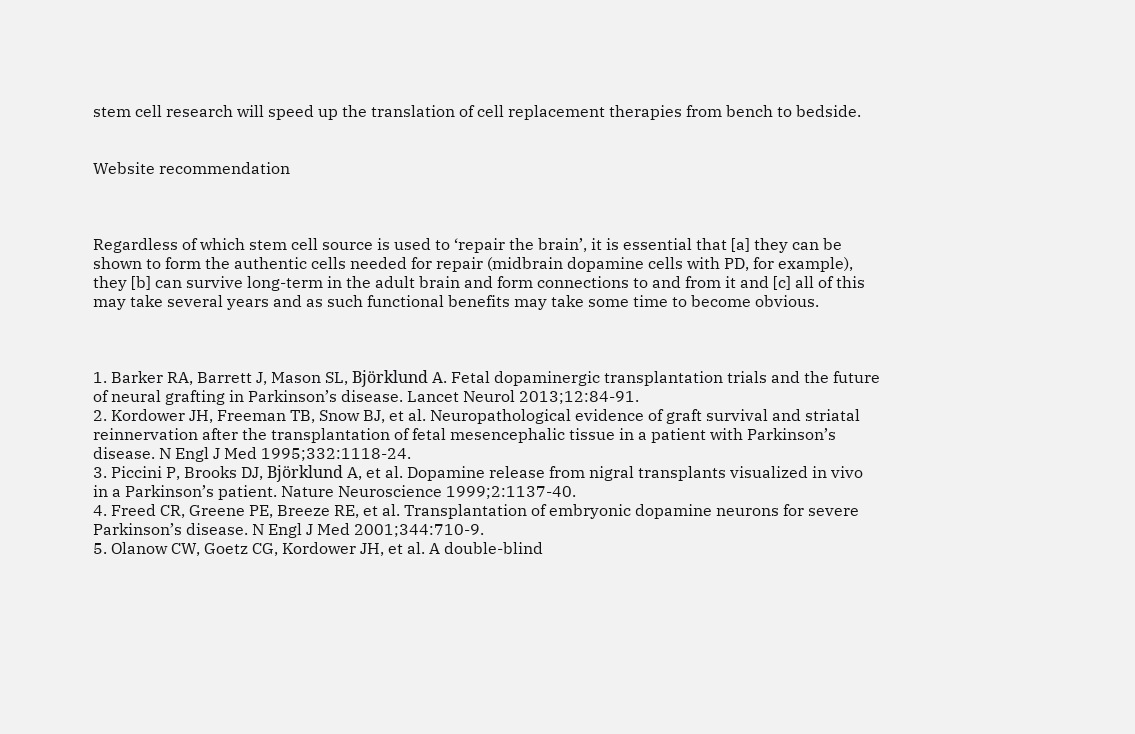stem cell research will speed up the translation of cell replacement therapies from bench to bedside.


Website recommendation



Regardless of which stem cell source is used to ‘repair the brain’, it is essential that [a] they can be shown to form the authentic cells needed for repair (midbrain dopamine cells with PD, for example), they [b] can survive long-term in the adult brain and form connections to and from it and [c] all of this may take several years and as such functional benefits may take some time to become obvious.



1. Barker RA, Barrett J, Mason SL, Björklund A. Fetal dopaminergic transplantation trials and the future of neural grafting in Parkinson’s disease. Lancet Neurol 2013;12:84-91.
2. Kordower JH, Freeman TB, Snow BJ, et al. Neuropathological evidence of graft survival and striatal reinnervation after the transplantation of fetal mesencephalic tissue in a patient with Parkinson’s disease. N Engl J Med 1995;332:1118-24.
3. Piccini P, Brooks DJ, Björklund A, et al. Dopamine release from nigral transplants visualized in vivo in a Parkinson’s patient. Nature Neuroscience 1999;2:1137-40.
4. Freed CR, Greene PE, Breeze RE, et al. Transplantation of embryonic dopamine neurons for severe Parkinson’s disease. N Engl J Med 2001;344:710-9.
5. Olanow CW, Goetz CG, Kordower JH, et al. A double-blind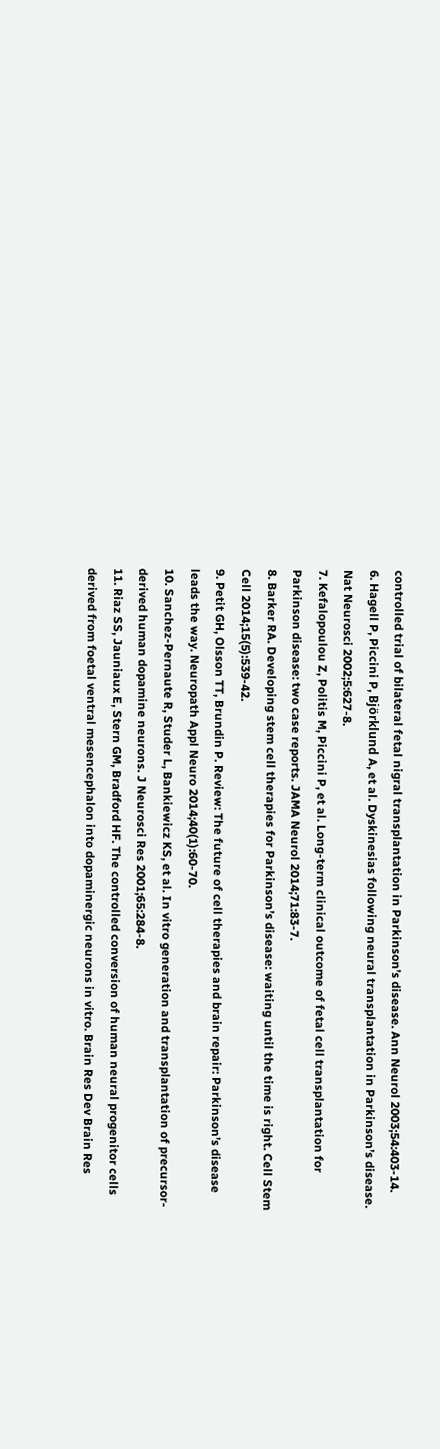controlled trial of bilateral fetal nigral transplantation in Parkinson’s disease. Ann Neurol 2003;54:403-14.
6. Hagell P, Piccini P, Björklund A, et al. Dyskinesias following neural transplantation in Parkinson’s disease. Nat Neurosci 2002;5:627-8.
7. Kefalopoulou Z, Politis M, Piccini P, et al. Long-term clinical outcome of fetal cell transplantation for Parkinson disease: two case reports. JAMA Neurol 2014;71:83-7.
8. Barker RA. Developing stem cell therapies for Parkinson’s disease: waiting until the time is right. Cell Stem Cell 2014;15(5):539-42.
9. Petit GH, Olsson TT, Brundin P. Review: The future of cell therapies and brain repair: Parkinson’s disease leads the way. Neuropath Appl Neuro 2014;40(1):60-70.
10. Sanchez-Pernaute R, Studer L, Bankiewicz KS, et al. In vitro generation and transplantation of precursor-derived human dopamine neurons. J Neurosci Res 2001;65:284-8.
11. Riaz SS, Jauniaux E, Stern GM, Bradford HF. The controlled conversion of human neural progenitor cells derived from foetal ventral mesencephalon into dopaminergic neurons in vitro. Brain Res Dev Brain Res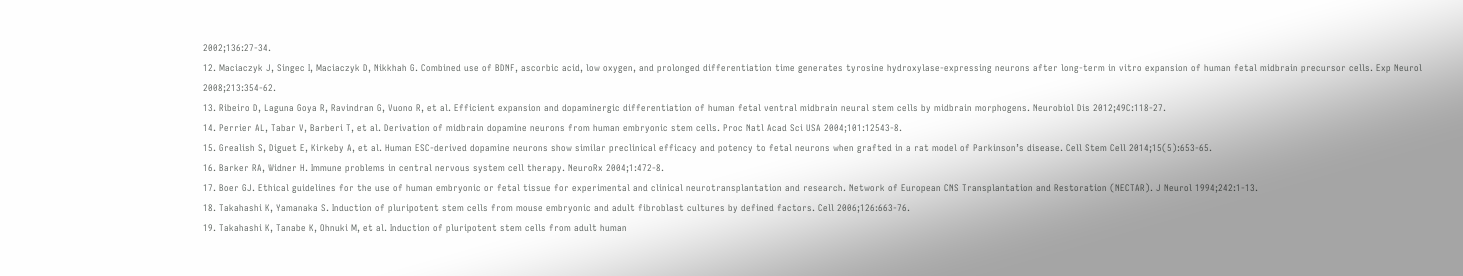2002;136:27-34.
12. Maciaczyk J, Singec I, Maciaczyk D, Nikkhah G. Combined use of BDNF, ascorbic acid, low oxygen, and prolonged differentiation time generates tyrosine hydroxylase-expressing neurons after long-term in vitro expansion of human fetal midbrain precursor cells. Exp Neurol 2008;213:354-62.
13. Ribeiro D, Laguna Goya R, Ravindran G, Vuono R, et al. Efficient expansion and dopaminergic differentiation of human fetal ventral midbrain neural stem cells by midbrain morphogens. Neurobiol Dis 2012;49C:118-27.
14. Perrier AL, Tabar V, Barberi T, et al. Derivation of midbrain dopamine neurons from human embryonic stem cells. Proc Natl Acad Sci USA 2004;101:12543-8.
15. Grealish S, Diguet E, Kirkeby A, et al. Human ESC-derived dopamine neurons show similar preclinical efficacy and potency to fetal neurons when grafted in a rat model of Parkinson’s disease. Cell Stem Cell 2014;15(5):653-65.
16. Barker RA, Widner H. Immune problems in central nervous system cell therapy. NeuroRx 2004;1:472-8.
17. Boer GJ. Ethical guidelines for the use of human embryonic or fetal tissue for experimental and clinical neurotransplantation and research. Network of European CNS Transplantation and Restoration (NECTAR). J Neurol 1994;242:1-13.
18. Takahashi K, Yamanaka S. Induction of pluripotent stem cells from mouse embryonic and adult fibroblast cultures by defined factors. Cell 2006;126:663-76.
19. Takahashi K, Tanabe K, Ohnuki M, et al. Induction of pluripotent stem cells from adult human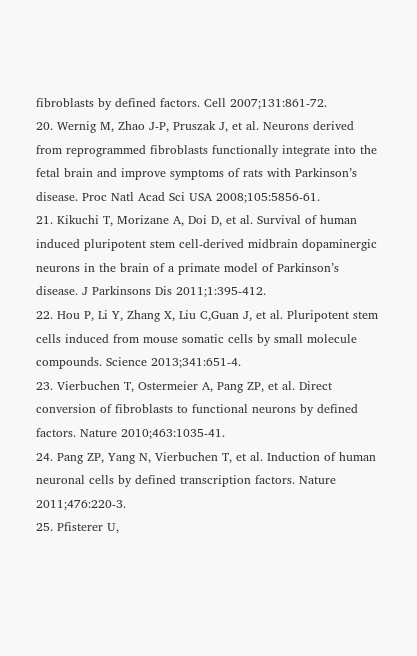fibroblasts by defined factors. Cell 2007;131:861-72.
20. Wernig M, Zhao J-P, Pruszak J, et al. Neurons derived from reprogrammed fibroblasts functionally integrate into the fetal brain and improve symptoms of rats with Parkinson’s disease. Proc Natl Acad Sci USA 2008;105:5856-61.
21. Kikuchi T, Morizane A, Doi D, et al. Survival of human induced pluripotent stem cell-derived midbrain dopaminergic neurons in the brain of a primate model of Parkinson’s disease. J Parkinsons Dis 2011;1:395-412.
22. Hou P, Li Y, Zhang X, Liu C,Guan J, et al. Pluripotent stem cells induced from mouse somatic cells by small molecule compounds. Science 2013;341:651-4.
23. Vierbuchen T, Ostermeier A, Pang ZP, et al. Direct conversion of fibroblasts to functional neurons by defined factors. Nature 2010;463:1035-41.
24. Pang ZP, Yang N, Vierbuchen T, et al. Induction of human neuronal cells by defined transcription factors. Nature 2011;476:220-3.
25. Pfisterer U,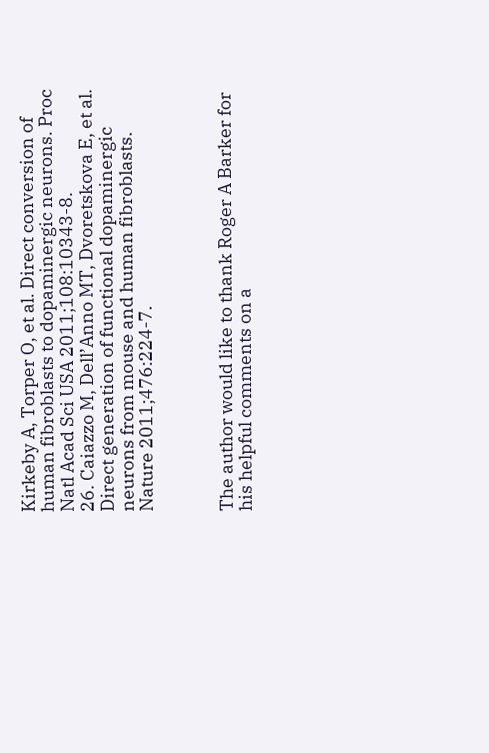Kirkeby A, Torper O, et al. Direct conversion of human fibroblasts to dopaminergic neurons. Proc Natl Acad Sci USA 2011;108:10343-8.
26. Caiazzo M, Dell’Anno MT, Dvoretskova E, et al. Direct generation of functional dopaminergic neurons from mouse and human fibroblasts. Nature 2011;476:224-7.



The author would like to thank Roger A Barker for his helpful comments on a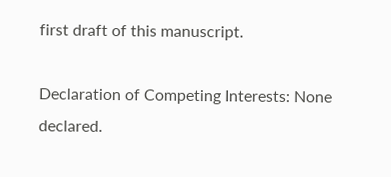first draft of this manuscript.

Declaration of Competing Interests: None declared.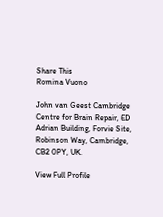Share This
Romina Vuono

John van Geest Cambridge Centre for Brain Repair, ED Adrian Building, Forvie Site, Robinson Way, Cambridge, CB2 0PY, UK.

View Full Profile